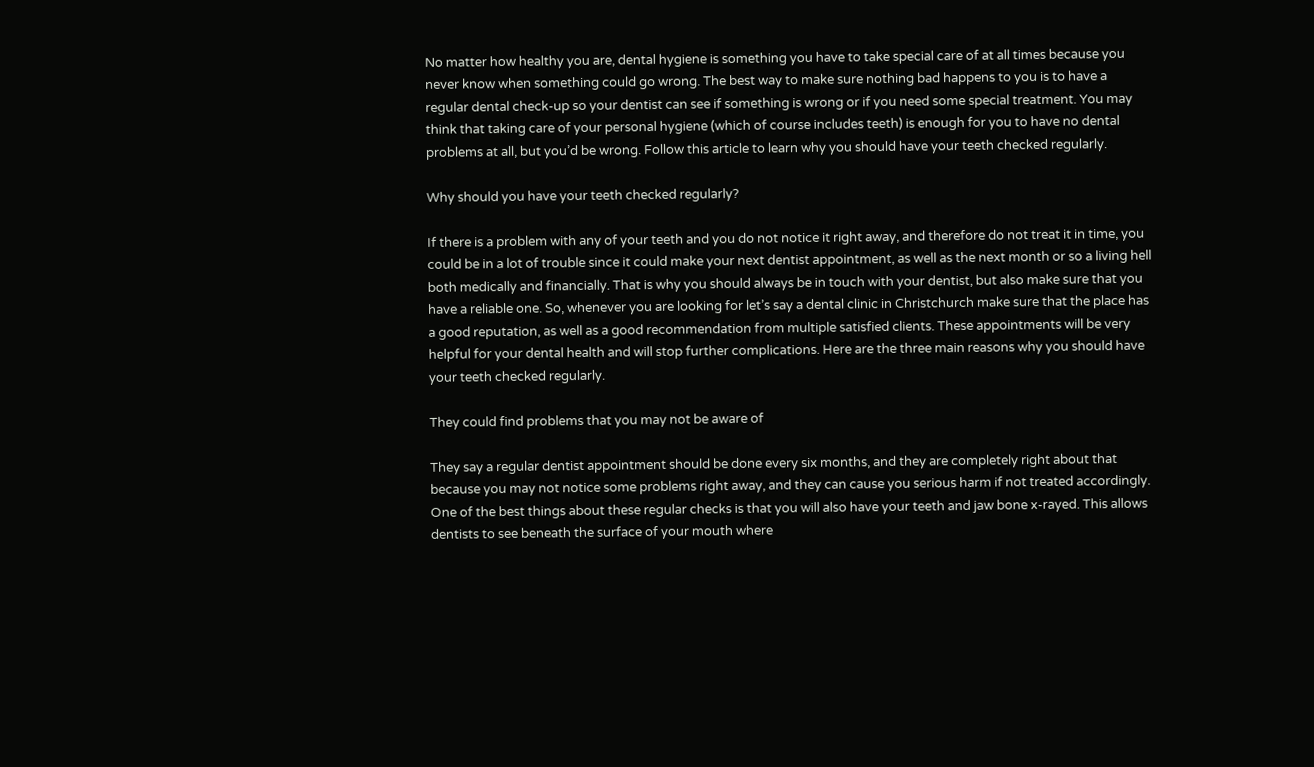No matter how healthy you are, dental hygiene is something you have to take special care of at all times because you never know when something could go wrong. The best way to make sure nothing bad happens to you is to have a regular dental check-up so your dentist can see if something is wrong or if you need some special treatment. You may think that taking care of your personal hygiene (which of course includes teeth) is enough for you to have no dental problems at all, but you’d be wrong. Follow this article to learn why you should have your teeth checked regularly.

Why should you have your teeth checked regularly?

If there is a problem with any of your teeth and you do not notice it right away, and therefore do not treat it in time, you could be in a lot of trouble since it could make your next dentist appointment, as well as the next month or so a living hell both medically and financially. That is why you should always be in touch with your dentist, but also make sure that you have a reliable one. So, whenever you are looking for let’s say a dental clinic in Christchurch make sure that the place has a good reputation, as well as a good recommendation from multiple satisfied clients. These appointments will be very helpful for your dental health and will stop further complications. Here are the three main reasons why you should have your teeth checked regularly.

They could find problems that you may not be aware of

They say a regular dentist appointment should be done every six months, and they are completely right about that because you may not notice some problems right away, and they can cause you serious harm if not treated accordingly. One of the best things about these regular checks is that you will also have your teeth and jaw bone x-rayed. This allows dentists to see beneath the surface of your mouth where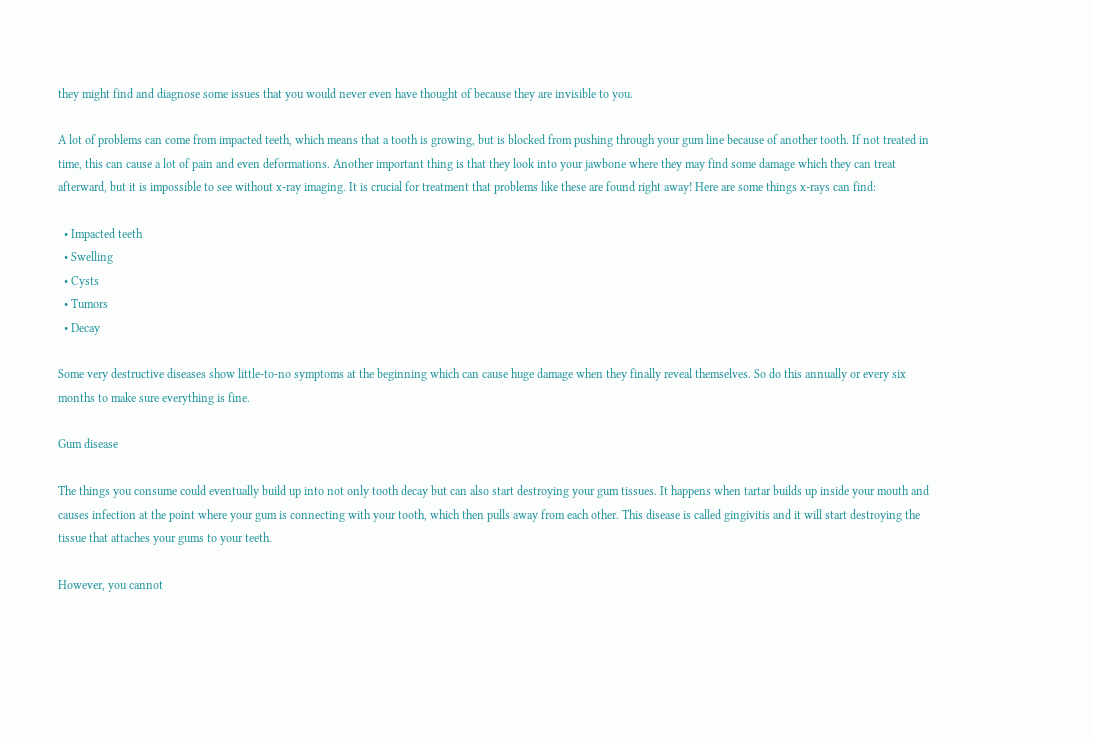they might find and diagnose some issues that you would never even have thought of because they are invisible to you.

A lot of problems can come from impacted teeth, which means that a tooth is growing, but is blocked from pushing through your gum line because of another tooth. If not treated in time, this can cause a lot of pain and even deformations. Another important thing is that they look into your jawbone where they may find some damage which they can treat afterward, but it is impossible to see without x-ray imaging. It is crucial for treatment that problems like these are found right away! Here are some things x-rays can find:

  • Impacted teeth
  • Swelling
  • Cysts
  • Tumors
  • Decay

Some very destructive diseases show little-to-no symptoms at the beginning which can cause huge damage when they finally reveal themselves. So do this annually or every six months to make sure everything is fine.

Gum disease

The things you consume could eventually build up into not only tooth decay but can also start destroying your gum tissues. It happens when tartar builds up inside your mouth and causes infection at the point where your gum is connecting with your tooth, which then pulls away from each other. This disease is called gingivitis and it will start destroying the tissue that attaches your gums to your teeth.

However, you cannot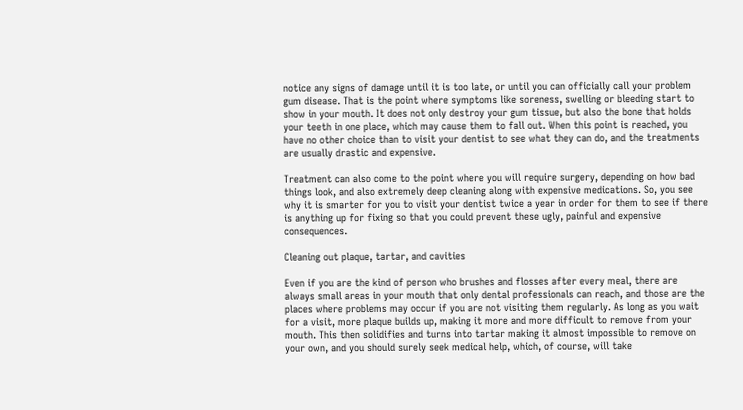notice any signs of damage until it is too late, or until you can officially call your problem gum disease. That is the point where symptoms like soreness, swelling or bleeding start to show in your mouth. It does not only destroy your gum tissue, but also the bone that holds your teeth in one place, which may cause them to fall out. When this point is reached, you have no other choice than to visit your dentist to see what they can do, and the treatments are usually drastic and expensive.

Treatment can also come to the point where you will require surgery, depending on how bad things look, and also extremely deep cleaning along with expensive medications. So, you see why it is smarter for you to visit your dentist twice a year in order for them to see if there is anything up for fixing so that you could prevent these ugly, painful and expensive consequences.

Cleaning out plaque, tartar, and cavities

Even if you are the kind of person who brushes and flosses after every meal, there are always small areas in your mouth that only dental professionals can reach, and those are the places where problems may occur if you are not visiting them regularly. As long as you wait for a visit, more plaque builds up, making it more and more difficult to remove from your mouth. This then solidifies and turns into tartar making it almost impossible to remove on your own, and you should surely seek medical help, which, of course, will take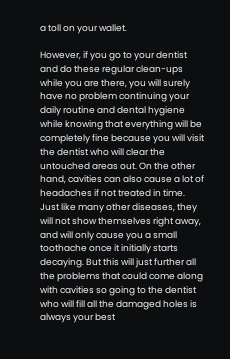a toll on your wallet.

However, if you go to your dentist and do these regular clean-ups while you are there, you will surely have no problem continuing your daily routine and dental hygiene while knowing that everything will be completely fine because you will visit the dentist who will clear the untouched areas out. On the other hand, cavities can also cause a lot of headaches if not treated in time. Just like many other diseases, they will not show themselves right away, and will only cause you a small toothache once it initially starts decaying. But this will just further all the problems that could come along with cavities so going to the dentist who will fill all the damaged holes is always your best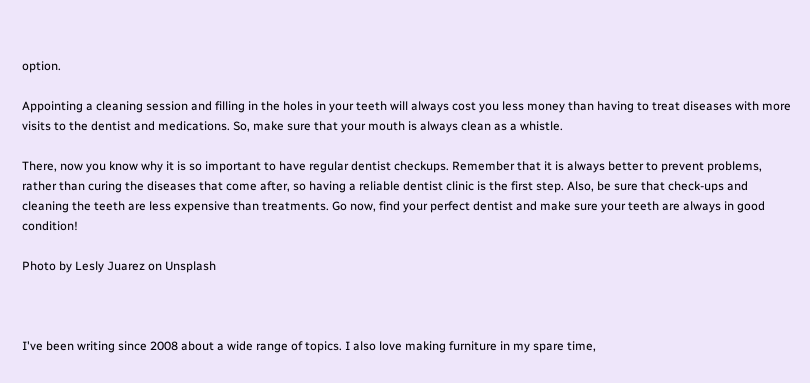option.

Appointing a cleaning session and filling in the holes in your teeth will always cost you less money than having to treat diseases with more visits to the dentist and medications. So, make sure that your mouth is always clean as a whistle.

There, now you know why it is so important to have regular dentist checkups. Remember that it is always better to prevent problems, rather than curing the diseases that come after, so having a reliable dentist clinic is the first step. Also, be sure that check-ups and cleaning the teeth are less expensive than treatments. Go now, find your perfect dentist and make sure your teeth are always in good condition!

Photo by Lesly Juarez on Unsplash



I've been writing since 2008 about a wide range of topics. I also love making furniture in my spare time,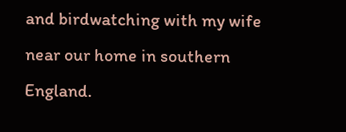and birdwatching with my wife near our home in southern England.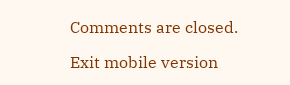Comments are closed.

Exit mobile version